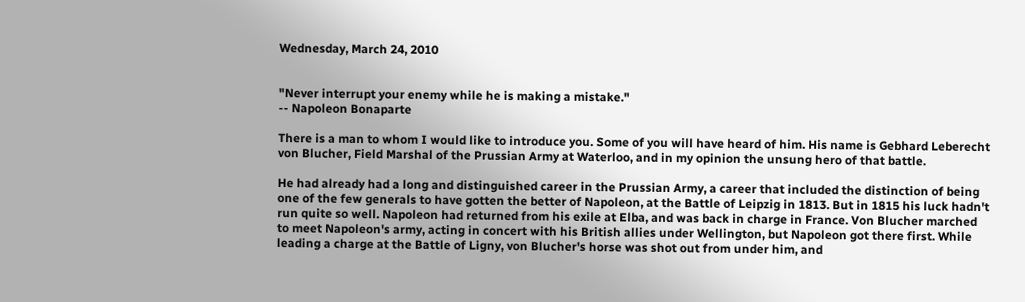Wednesday, March 24, 2010


"Never interrupt your enemy while he is making a mistake."
-- Napoleon Bonaparte

There is a man to whom I would like to introduce you. Some of you will have heard of him. His name is Gebhard Leberecht von Blucher, Field Marshal of the Prussian Army at Waterloo, and in my opinion the unsung hero of that battle.

He had already had a long and distinguished career in the Prussian Army, a career that included the distinction of being one of the few generals to have gotten the better of Napoleon, at the Battle of Leipzig in 1813. But in 1815 his luck hadn't run quite so well. Napoleon had returned from his exile at Elba, and was back in charge in France. Von Blucher marched to meet Napoleon's army, acting in concert with his British allies under Wellington, but Napoleon got there first. While leading a charge at the Battle of Ligny, von Blucher's horse was shot out from under him, and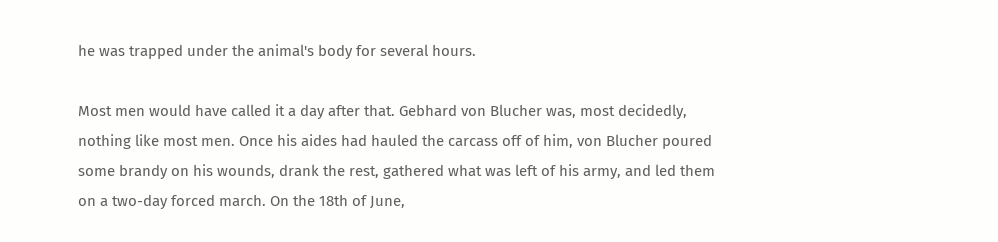he was trapped under the animal's body for several hours.

Most men would have called it a day after that. Gebhard von Blucher was, most decidedly, nothing like most men. Once his aides had hauled the carcass off of him, von Blucher poured some brandy on his wounds, drank the rest, gathered what was left of his army, and led them on a two-day forced march. On the 18th of June,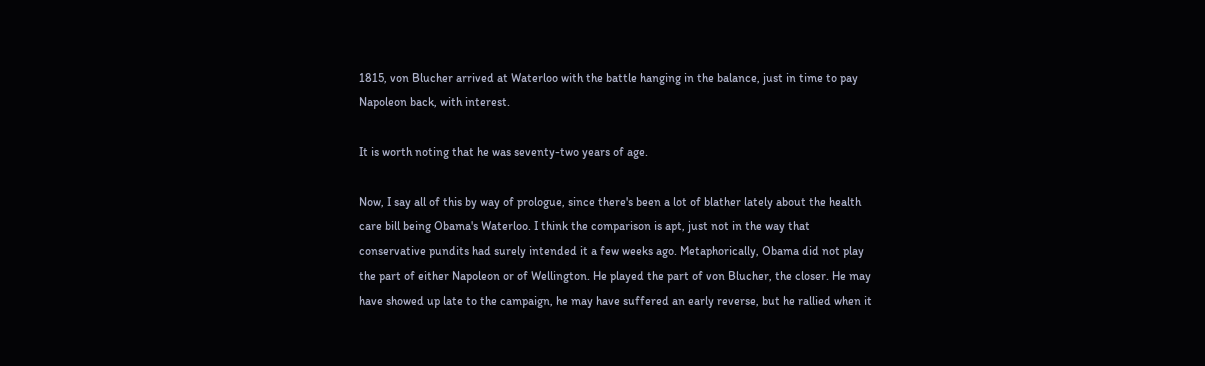1815, von Blucher arrived at Waterloo with the battle hanging in the balance, just in time to pay Napoleon back, with interest.

It is worth noting that he was seventy-two years of age.

Now, I say all of this by way of prologue, since there's been a lot of blather lately about the health care bill being Obama's Waterloo. I think the comparison is apt, just not in the way that conservative pundits had surely intended it a few weeks ago. Metaphorically, Obama did not play the part of either Napoleon or of Wellington. He played the part of von Blucher, the closer. He may have showed up late to the campaign, he may have suffered an early reverse, but he rallied when it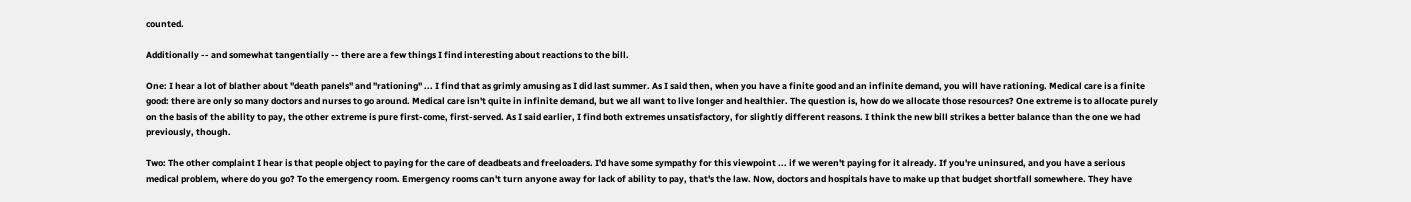counted.

Additionally -- and somewhat tangentially -- there are a few things I find interesting about reactions to the bill.

One: I hear a lot of blather about "death panels" and "rationing" ... I find that as grimly amusing as I did last summer. As I said then, when you have a finite good and an infinite demand, you will have rationing. Medical care is a finite good: there are only so many doctors and nurses to go around. Medical care isn't quite in infinite demand, but we all want to live longer and healthier. The question is, how do we allocate those resources? One extreme is to allocate purely on the basis of the ability to pay, the other extreme is pure first-come, first-served. As I said earlier, I find both extremes unsatisfactory, for slightly different reasons. I think the new bill strikes a better balance than the one we had previously, though.

Two: The other complaint I hear is that people object to paying for the care of deadbeats and freeloaders. I'd have some sympathy for this viewpoint ... if we weren't paying for it already. If you're uninsured, and you have a serious medical problem, where do you go? To the emergency room. Emergency rooms can't turn anyone away for lack of ability to pay, that's the law. Now, doctors and hospitals have to make up that budget shortfall somewhere. They have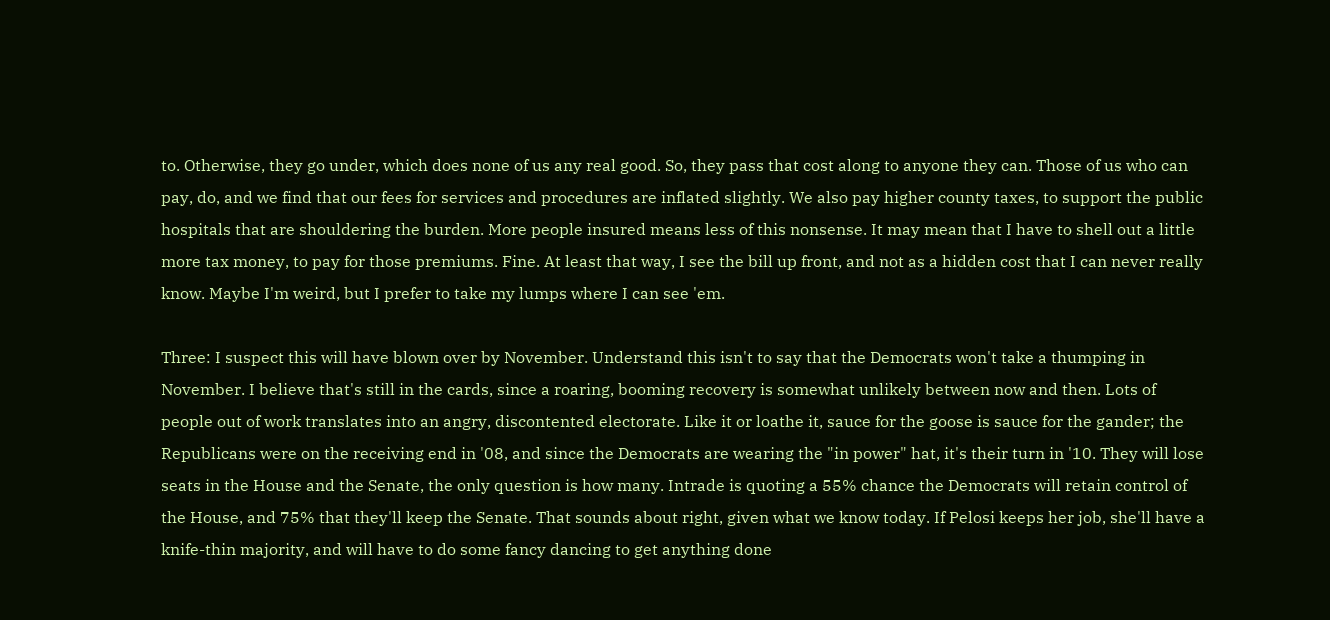to. Otherwise, they go under, which does none of us any real good. So, they pass that cost along to anyone they can. Those of us who can pay, do, and we find that our fees for services and procedures are inflated slightly. We also pay higher county taxes, to support the public hospitals that are shouldering the burden. More people insured means less of this nonsense. It may mean that I have to shell out a little more tax money, to pay for those premiums. Fine. At least that way, I see the bill up front, and not as a hidden cost that I can never really know. Maybe I'm weird, but I prefer to take my lumps where I can see 'em.

Three: I suspect this will have blown over by November. Understand this isn't to say that the Democrats won't take a thumping in November. I believe that's still in the cards, since a roaring, booming recovery is somewhat unlikely between now and then. Lots of people out of work translates into an angry, discontented electorate. Like it or loathe it, sauce for the goose is sauce for the gander; the Republicans were on the receiving end in '08, and since the Democrats are wearing the "in power" hat, it's their turn in '10. They will lose seats in the House and the Senate, the only question is how many. Intrade is quoting a 55% chance the Democrats will retain control of the House, and 75% that they'll keep the Senate. That sounds about right, given what we know today. If Pelosi keeps her job, she'll have a knife-thin majority, and will have to do some fancy dancing to get anything done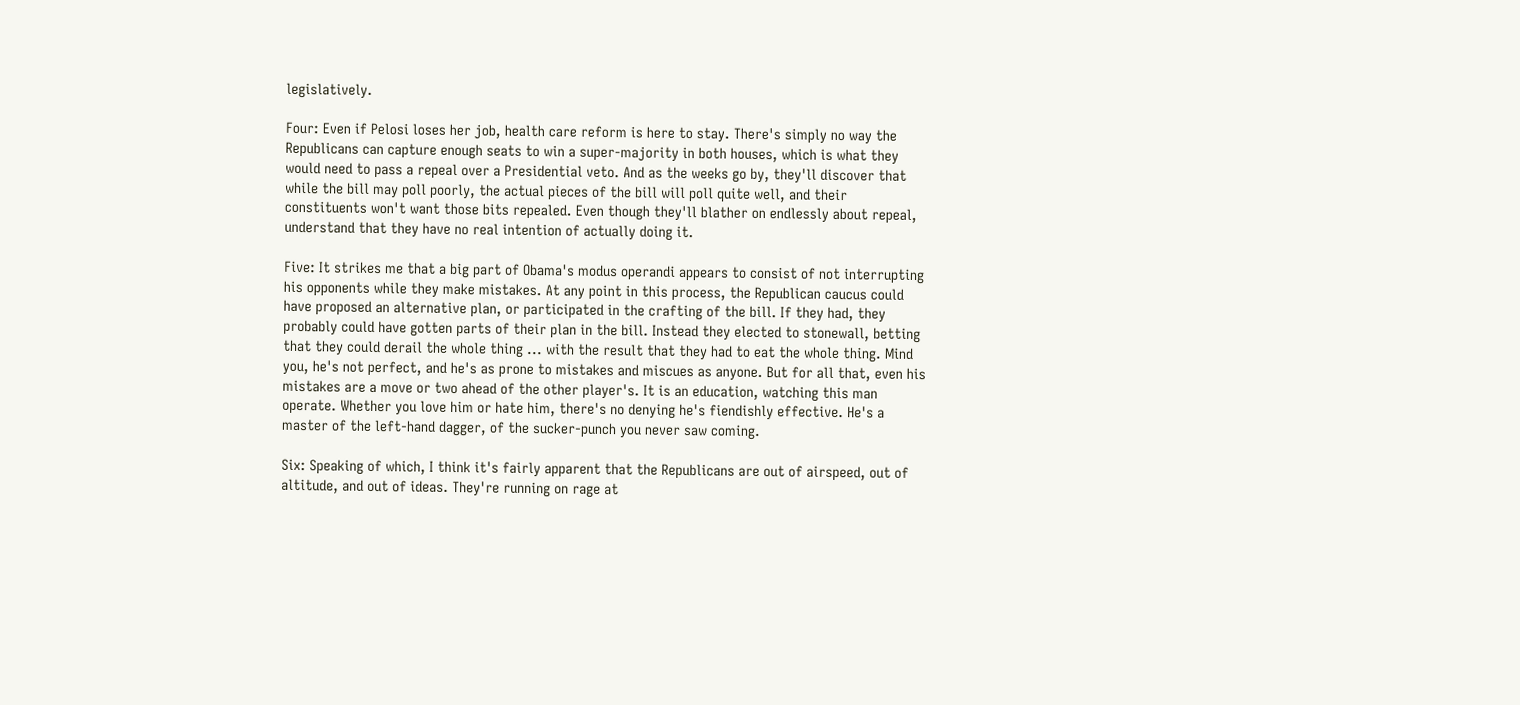legislatively.

Four: Even if Pelosi loses her job, health care reform is here to stay. There's simply no way the Republicans can capture enough seats to win a super-majority in both houses, which is what they would need to pass a repeal over a Presidential veto. And as the weeks go by, they'll discover that while the bill may poll poorly, the actual pieces of the bill will poll quite well, and their constituents won't want those bits repealed. Even though they'll blather on endlessly about repeal, understand that they have no real intention of actually doing it.

Five: It strikes me that a big part of Obama's modus operandi appears to consist of not interrupting his opponents while they make mistakes. At any point in this process, the Republican caucus could have proposed an alternative plan, or participated in the crafting of the bill. If they had, they probably could have gotten parts of their plan in the bill. Instead they elected to stonewall, betting that they could derail the whole thing ... with the result that they had to eat the whole thing. Mind you, he's not perfect, and he's as prone to mistakes and miscues as anyone. But for all that, even his mistakes are a move or two ahead of the other player's. It is an education, watching this man operate. Whether you love him or hate him, there's no denying he's fiendishly effective. He's a master of the left-hand dagger, of the sucker-punch you never saw coming.

Six: Speaking of which, I think it's fairly apparent that the Republicans are out of airspeed, out of altitude, and out of ideas. They're running on rage at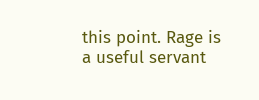this point. Rage is a useful servant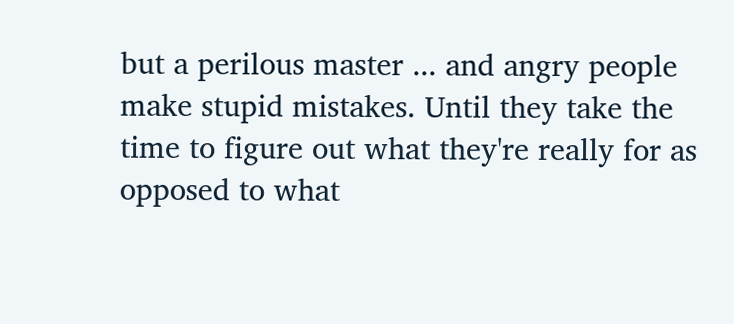but a perilous master ... and angry people make stupid mistakes. Until they take the time to figure out what they're really for as opposed to what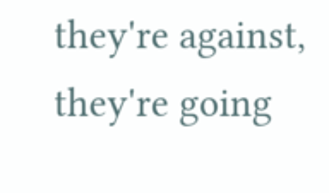they're against, they're going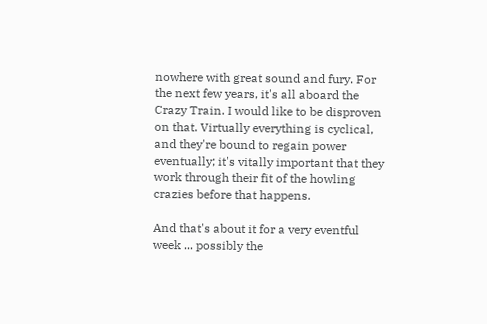nowhere with great sound and fury. For the next few years, it's all aboard the Crazy Train. I would like to be disproven on that. Virtually everything is cyclical, and they're bound to regain power eventually; it's vitally important that they work through their fit of the howling crazies before that happens.

And that's about it for a very eventful week ... possibly the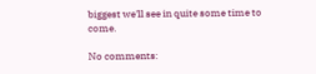biggest we'll see in quite some time to come.

No comments: